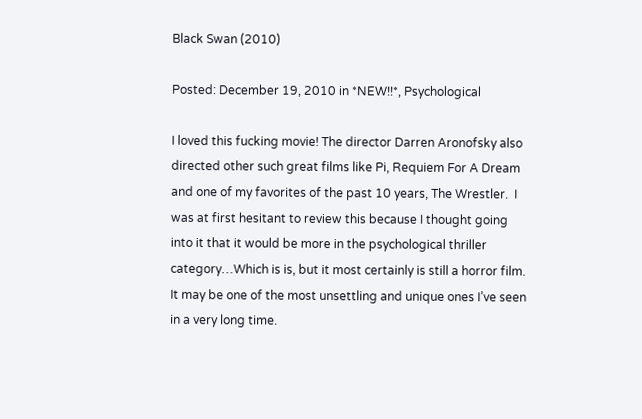Black Swan (2010)

Posted: December 19, 2010 in *NEW!!*, Psychological

I loved this fucking movie! The director Darren Aronofsky also directed other such great films like Pi, Requiem For A Dream and one of my favorites of the past 10 years, The Wrestler.  I was at first hesitant to review this because I thought going into it that it would be more in the psychological thriller category…Which is is, but it most certainly is still a horror film. It may be one of the most unsettling and unique ones I’ve seen in a very long time.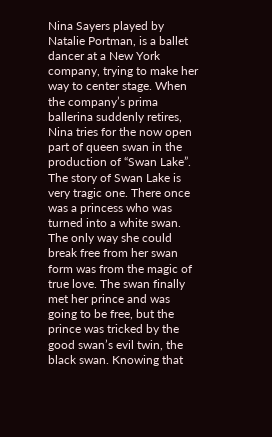Nina Sayers played by Natalie Portman, is a ballet dancer at a New York company, trying to make her way to center stage. When the company’s prima ballerina suddenly retires, Nina tries for the now open part of queen swan in the production of “Swan Lake”. The story of Swan Lake is very tragic one. There once was a princess who was turned into a white swan. The only way she could break free from her swan form was from the magic of true love. The swan finally met her prince and was going to be free, but the prince was tricked by the good swan’s evil twin, the black swan. Knowing that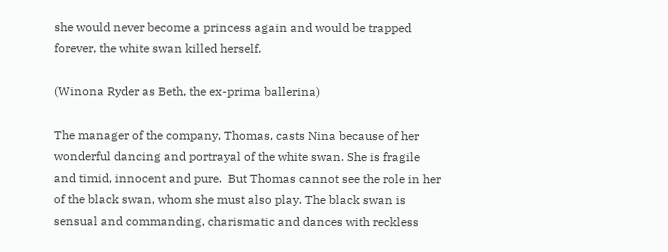she would never become a princess again and would be trapped forever, the white swan killed herself.

(Winona Ryder as Beth, the ex-prima ballerina)

The manager of the company, Thomas, casts Nina because of her wonderful dancing and portrayal of the white swan. She is fragile and timid, innocent and pure.  But Thomas cannot see the role in her of the black swan, whom she must also play. The black swan is sensual and commanding, charismatic and dances with reckless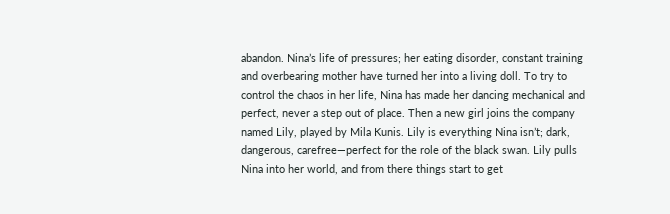abandon. Nina’s life of pressures; her eating disorder, constant training and overbearing mother have turned her into a living doll. To try to control the chaos in her life, Nina has made her dancing mechanical and perfect, never a step out of place. Then a new girl joins the company named Lily, played by Mila Kunis. Lily is everything Nina isn’t; dark, dangerous, carefree—perfect for the role of the black swan. Lily pulls Nina into her world, and from there things start to get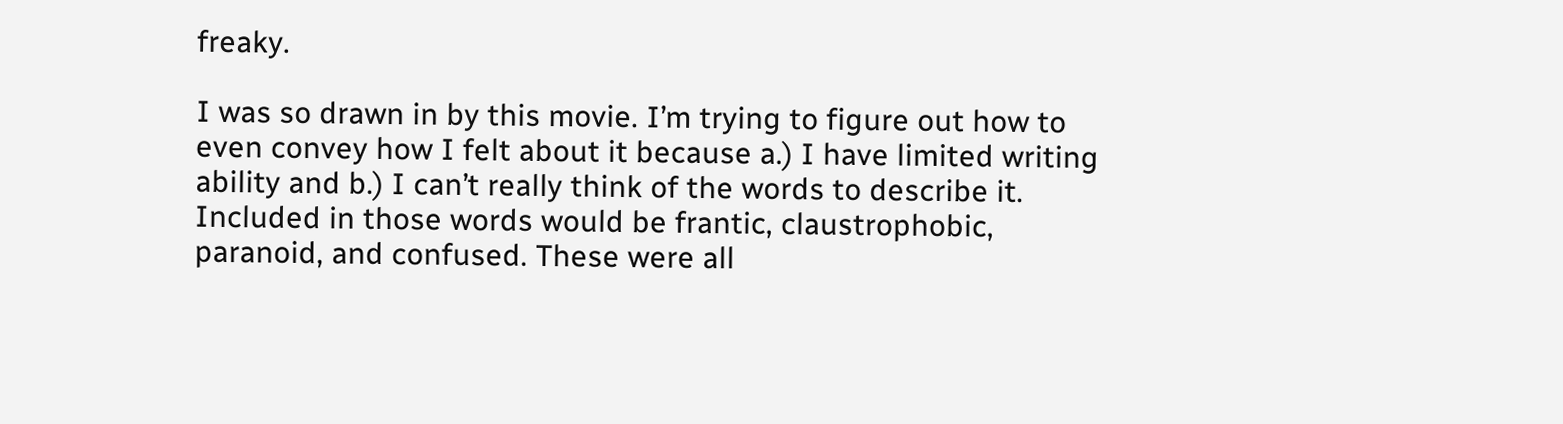freaky.

I was so drawn in by this movie. I’m trying to figure out how to even convey how I felt about it because a.) I have limited writing ability and b.) I can’t really think of the words to describe it. Included in those words would be frantic, claustrophobic, paranoid, and confused. These were all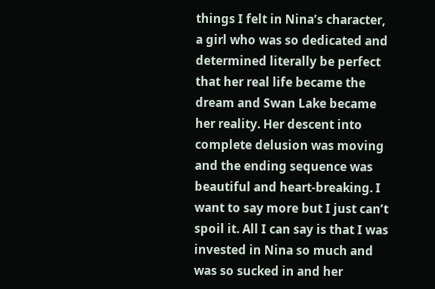things I felt in Nina’s character, a girl who was so dedicated and determined literally be perfect that her real life became the dream and Swan Lake became her reality. Her descent into complete delusion was moving and the ending sequence was beautiful and heart-breaking. I want to say more but I just can’t spoil it. All I can say is that I was invested in Nina so much and was so sucked in and her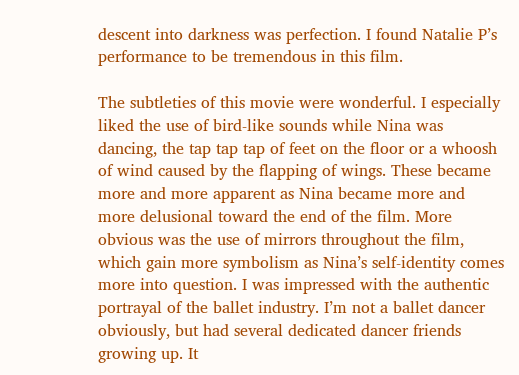descent into darkness was perfection. I found Natalie P’s performance to be tremendous in this film.

The subtleties of this movie were wonderful. I especially liked the use of bird-like sounds while Nina was dancing, the tap tap tap of feet on the floor or a whoosh of wind caused by the flapping of wings. These became more and more apparent as Nina became more and more delusional toward the end of the film. More obvious was the use of mirrors throughout the film, which gain more symbolism as Nina’s self-identity comes more into question. I was impressed with the authentic portrayal of the ballet industry. I’m not a ballet dancer obviously, but had several dedicated dancer friends growing up. It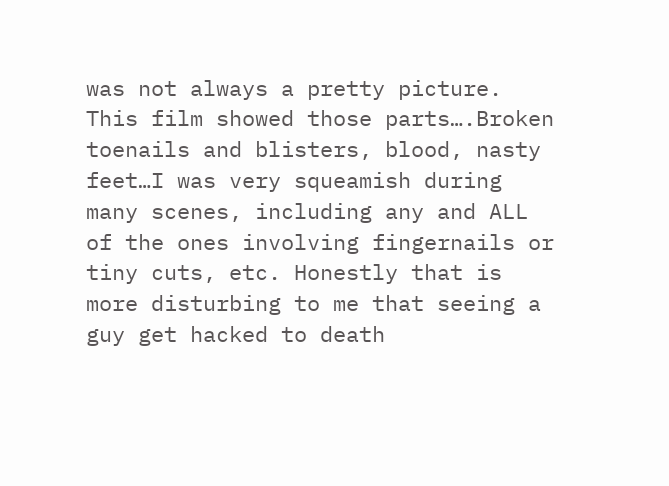was not always a pretty picture. This film showed those parts….Broken toenails and blisters, blood, nasty feet…I was very squeamish during many scenes, including any and ALL of the ones involving fingernails or tiny cuts, etc. Honestly that is more disturbing to me that seeing a guy get hacked to death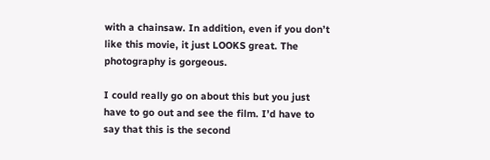with a chainsaw. In addition, even if you don’t like this movie, it just LOOKS great. The photography is gorgeous.

I could really go on about this but you just have to go out and see the film. I’d have to say that this is the second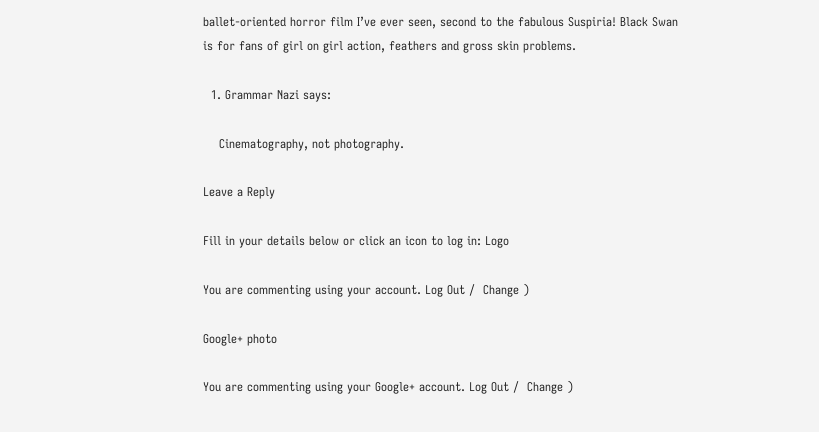ballet-oriented horror film I’ve ever seen, second to the fabulous Suspiria! Black Swan is for fans of girl on girl action, feathers and gross skin problems.

  1. Grammar Nazi says:

    Cinematography, not photography.

Leave a Reply

Fill in your details below or click an icon to log in: Logo

You are commenting using your account. Log Out /  Change )

Google+ photo

You are commenting using your Google+ account. Log Out /  Change )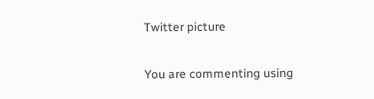Twitter picture

You are commenting using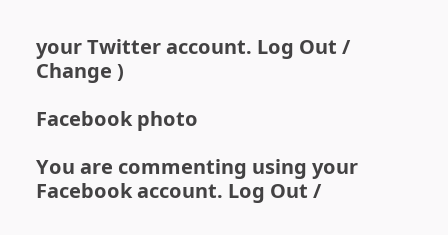your Twitter account. Log Out /  Change )

Facebook photo

You are commenting using your Facebook account. Log Out /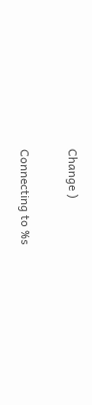Change )


Connecting to %s